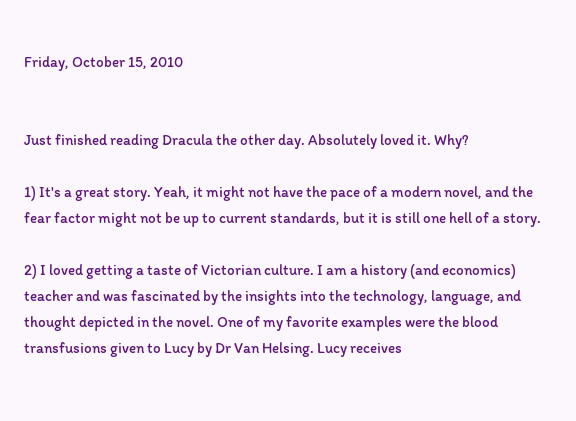Friday, October 15, 2010


Just finished reading Dracula the other day. Absolutely loved it. Why?

1) It's a great story. Yeah, it might not have the pace of a modern novel, and the fear factor might not be up to current standards, but it is still one hell of a story.

2) I loved getting a taste of Victorian culture. I am a history (and economics) teacher and was fascinated by the insights into the technology, language, and thought depicted in the novel. One of my favorite examples were the blood transfusions given to Lucy by Dr Van Helsing. Lucy receives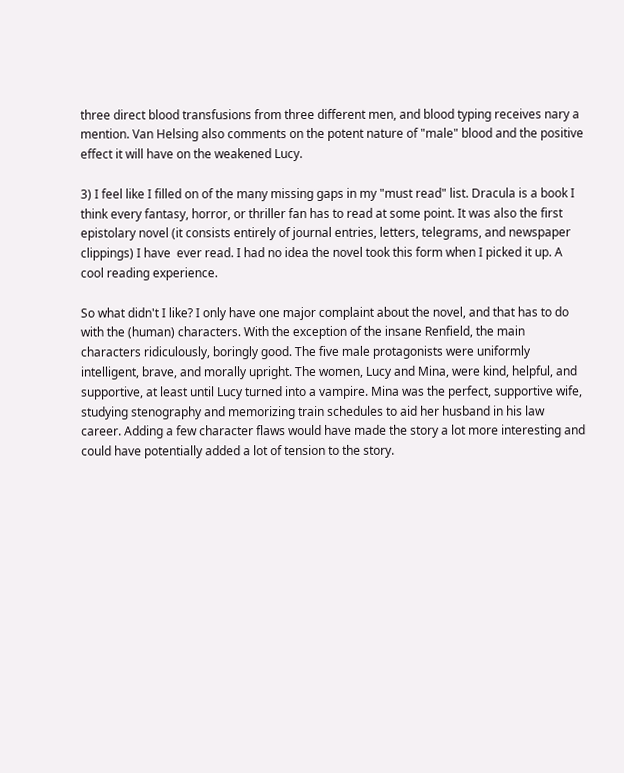three direct blood transfusions from three different men, and blood typing receives nary a mention. Van Helsing also comments on the potent nature of "male" blood and the positive effect it will have on the weakened Lucy.

3) I feel like I filled on of the many missing gaps in my "must read" list. Dracula is a book I think every fantasy, horror, or thriller fan has to read at some point. It was also the first epistolary novel (it consists entirely of journal entries, letters, telegrams, and newspaper clippings) I have  ever read. I had no idea the novel took this form when I picked it up. A cool reading experience.

So what didn't I like? I only have one major complaint about the novel, and that has to do with the (human) characters. With the exception of the insane Renfield, the main characters ridiculously, boringly good. The five male protagonists were uniformly intelligent, brave, and morally upright. The women, Lucy and Mina, were kind, helpful, and supportive, at least until Lucy turned into a vampire. Mina was the perfect, supportive wife, studying stenography and memorizing train schedules to aid her husband in his law career. Adding a few character flaws would have made the story a lot more interesting and could have potentially added a lot of tension to the story.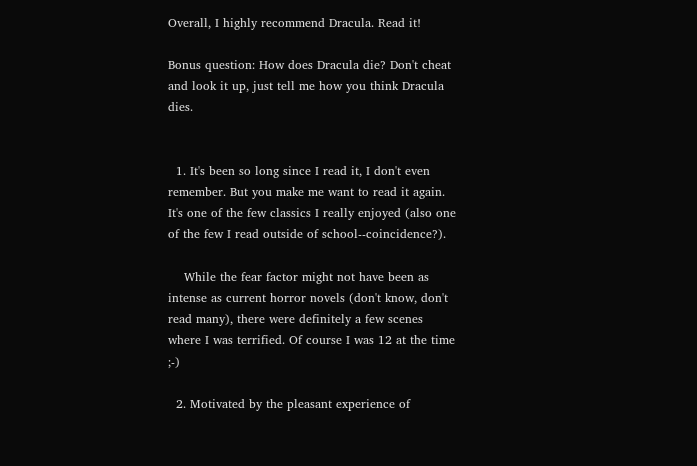Overall, I highly recommend Dracula. Read it!

Bonus question: How does Dracula die? Don't cheat and look it up, just tell me how you think Dracula dies.


  1. It's been so long since I read it, I don't even remember. But you make me want to read it again. It's one of the few classics I really enjoyed (also one of the few I read outside of school--coincidence?).

    While the fear factor might not have been as intense as current horror novels (don't know, don't read many), there were definitely a few scenes where I was terrified. Of course I was 12 at the time ;-)

  2. Motivated by the pleasant experience of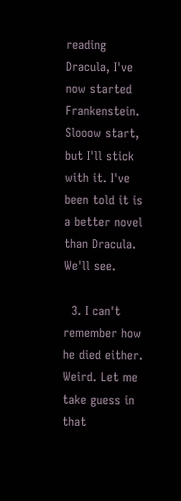reading Dracula, I've now started Frankenstein. Slooow start, but I'll stick with it. I've been told it is a better novel than Dracula. We'll see.

  3. I can't remember how he died either. Weird. Let me take guess in that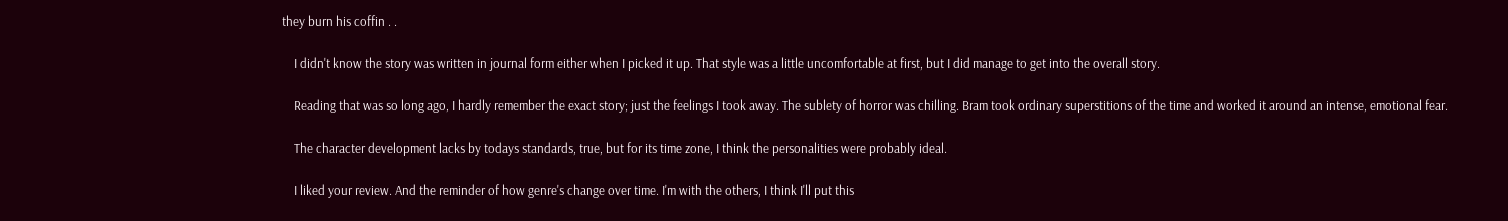they burn his coffin . .

    I didn't know the story was written in journal form either when I picked it up. That style was a little uncomfortable at first, but I did manage to get into the overall story.

    Reading that was so long ago, I hardly remember the exact story; just the feelings I took away. The sublety of horror was chilling. Bram took ordinary superstitions of the time and worked it around an intense, emotional fear.

    The character development lacks by todays standards, true, but for its time zone, I think the personalities were probably ideal.

    I liked your review. And the reminder of how genre's change over time. I'm with the others, I think I'll put this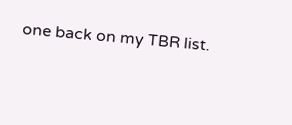one back on my TBR list.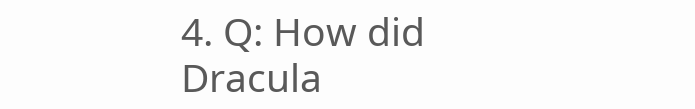4. Q: How did Dracula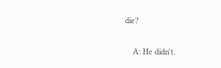die?

    A: He didn't.